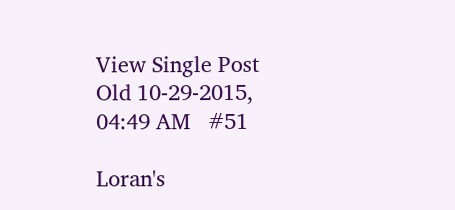View Single Post
Old 10-29-2015, 04:49 AM   #51

Loran's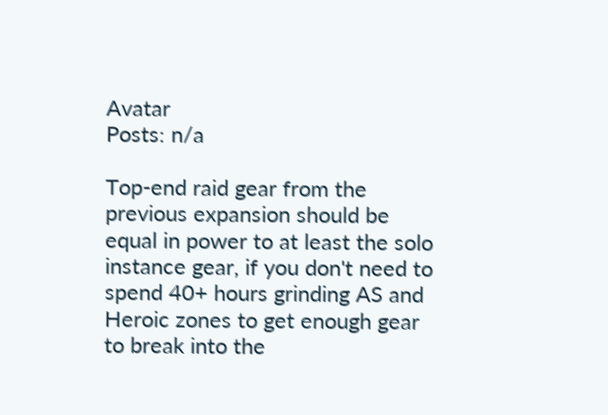Avatar
Posts: n/a

Top-end raid gear from the previous expansion should be equal in power to at least the solo instance gear, if you don't need to spend 40+ hours grinding AS and Heroic zones to get enough gear to break into the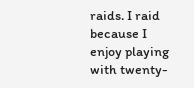raids. I raid because I enjoy playing with twenty-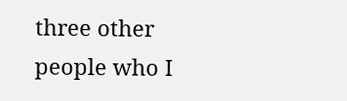three other people who I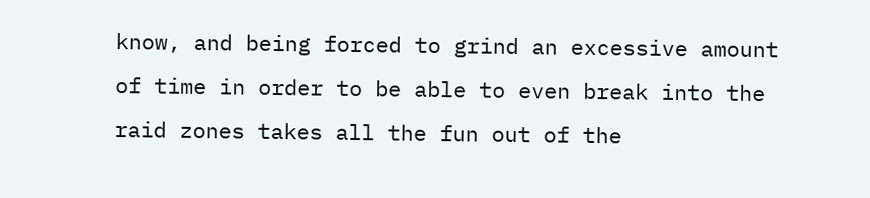know, and being forced to grind an excessive amount of time in order to be able to even break into the raid zones takes all the fun out of the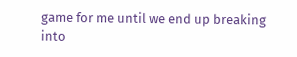game for me until we end up breaking into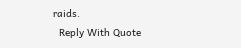raids.
  Reply With Quote